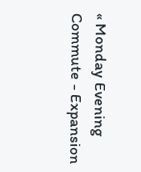« Monday Evening Commute - Expansion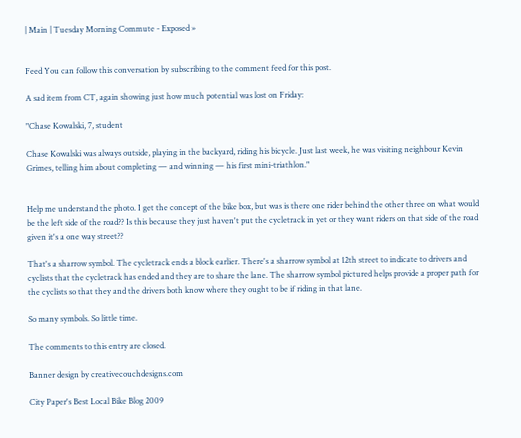| Main | Tuesday Morning Commute - Exposed »


Feed You can follow this conversation by subscribing to the comment feed for this post.

A sad item from CT, again showing just how much potential was lost on Friday:

"Chase Kowalski, 7, student

Chase Kowalski was always outside, playing in the backyard, riding his bicycle. Just last week, he was visiting neighbour Kevin Grimes, telling him about completing — and winning — his first mini-triathlon."


Help me understand the photo. I get the concept of the bike box, but was is there one rider behind the other three on what would be the left side of the road?? Is this because they just haven't put the cycletrack in yet or they want riders on that side of the road given it's a one way street??

That's a sharrow symbol. The cycletrack ends a block earlier. There's a sharrow symbol at 12th street to indicate to drivers and cyclists that the cycletrack has ended and they are to share the lane. The sharrow symbol pictured helps provide a proper path for the cyclists so that they and the drivers both know where they ought to be if riding in that lane.

So many symbols. So little time.

The comments to this entry are closed.

Banner design by creativecouchdesigns.com

City Paper's Best Local Bike Blog 2009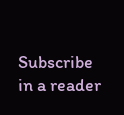Subscribe in a reader